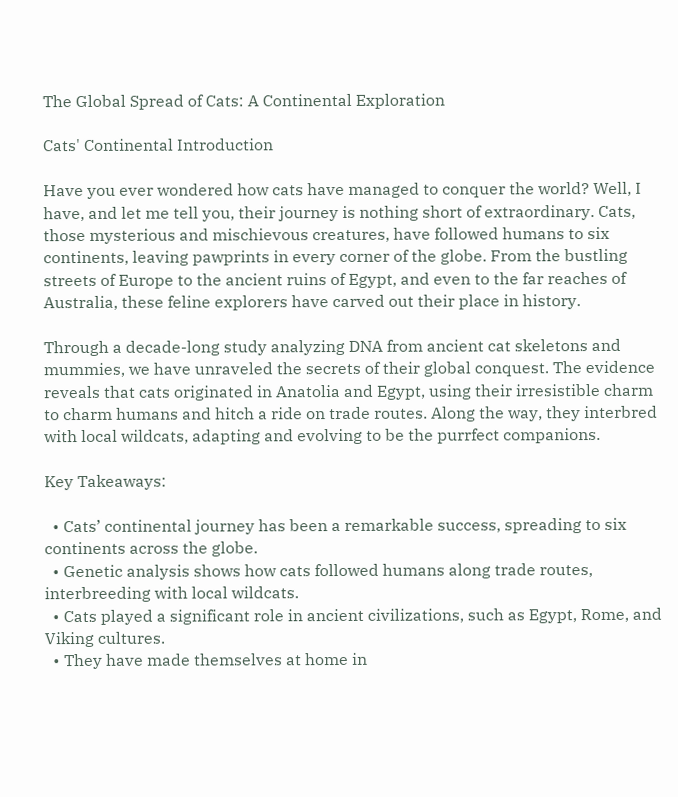The Global Spread of Cats: A Continental Exploration

Cats' Continental Introduction

Have you ever wondered how cats have managed to conquer the world? Well, I have, and let me tell you, their journey is nothing short of extraordinary. Cats, those mysterious and mischievous creatures, have followed humans to six continents, leaving pawprints in every corner of the globe. From the bustling streets of Europe to the ancient ruins of Egypt, and even to the far reaches of Australia, these feline explorers have carved out their place in history.

Through a decade-long study analyzing DNA from ancient cat skeletons and mummies, we have unraveled the secrets of their global conquest. The evidence reveals that cats originated in Anatolia and Egypt, using their irresistible charm to charm humans and hitch a ride on trade routes. Along the way, they interbred with local wildcats, adapting and evolving to be the purrfect companions.

Key Takeaways:

  • Cats’ continental journey has been a remarkable success, spreading to six continents across the globe.
  • Genetic analysis shows how cats followed humans along trade routes, interbreeding with local wildcats.
  • Cats played a significant role in ancient civilizations, such as Egypt, Rome, and Viking cultures.
  • They have made themselves at home in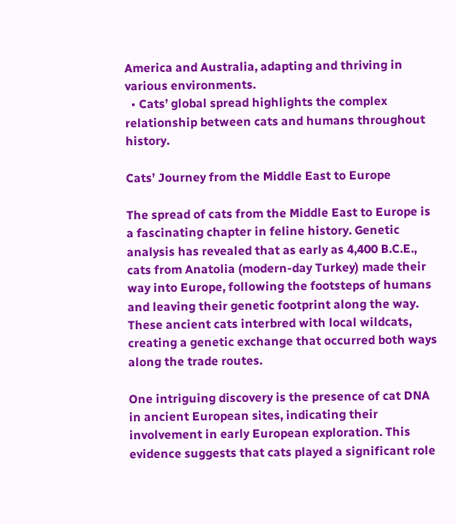America and Australia, adapting and thriving in various environments.
  • Cats’ global spread highlights the complex relationship between cats and humans throughout history.

Cats’ Journey from the Middle East to Europe

The spread of cats from the Middle East to Europe is a fascinating chapter in feline history. Genetic analysis has revealed that as early as 4,400 B.C.E., cats from Anatolia (modern-day Turkey) made their way into Europe, following the footsteps of humans and leaving their genetic footprint along the way. These ancient cats interbred with local wildcats, creating a genetic exchange that occurred both ways along the trade routes.

One intriguing discovery is the presence of cat DNA in ancient European sites, indicating their involvement in early European exploration. This evidence suggests that cats played a significant role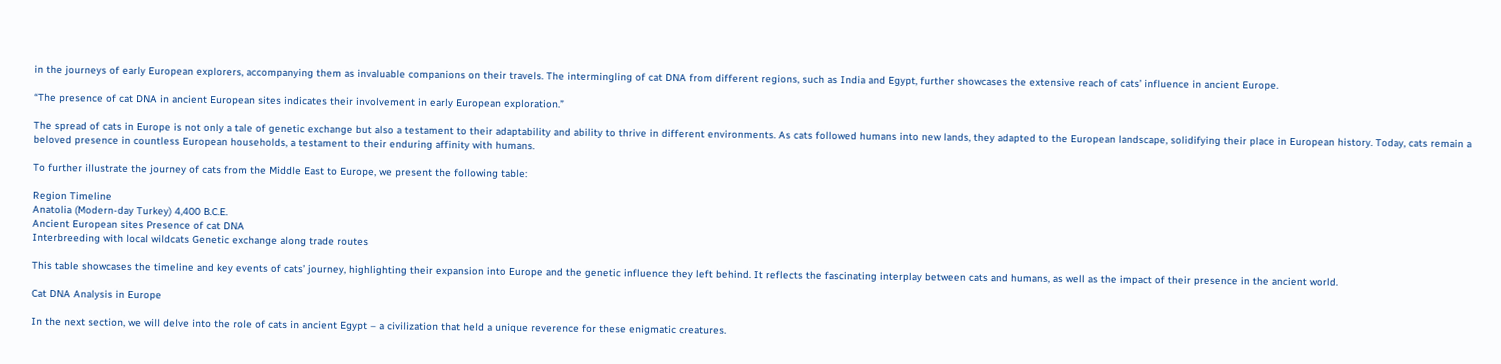in the journeys of early European explorers, accompanying them as invaluable companions on their travels. The intermingling of cat DNA from different regions, such as India and Egypt, further showcases the extensive reach of cats’ influence in ancient Europe.

“The presence of cat DNA in ancient European sites indicates their involvement in early European exploration.”

The spread of cats in Europe is not only a tale of genetic exchange but also a testament to their adaptability and ability to thrive in different environments. As cats followed humans into new lands, they adapted to the European landscape, solidifying their place in European history. Today, cats remain a beloved presence in countless European households, a testament to their enduring affinity with humans.

To further illustrate the journey of cats from the Middle East to Europe, we present the following table:

Region Timeline
Anatolia (Modern-day Turkey) 4,400 B.C.E.
Ancient European sites Presence of cat DNA
Interbreeding with local wildcats Genetic exchange along trade routes

This table showcases the timeline and key events of cats’ journey, highlighting their expansion into Europe and the genetic influence they left behind. It reflects the fascinating interplay between cats and humans, as well as the impact of their presence in the ancient world.

Cat DNA Analysis in Europe

In the next section, we will delve into the role of cats in ancient Egypt – a civilization that held a unique reverence for these enigmatic creatures.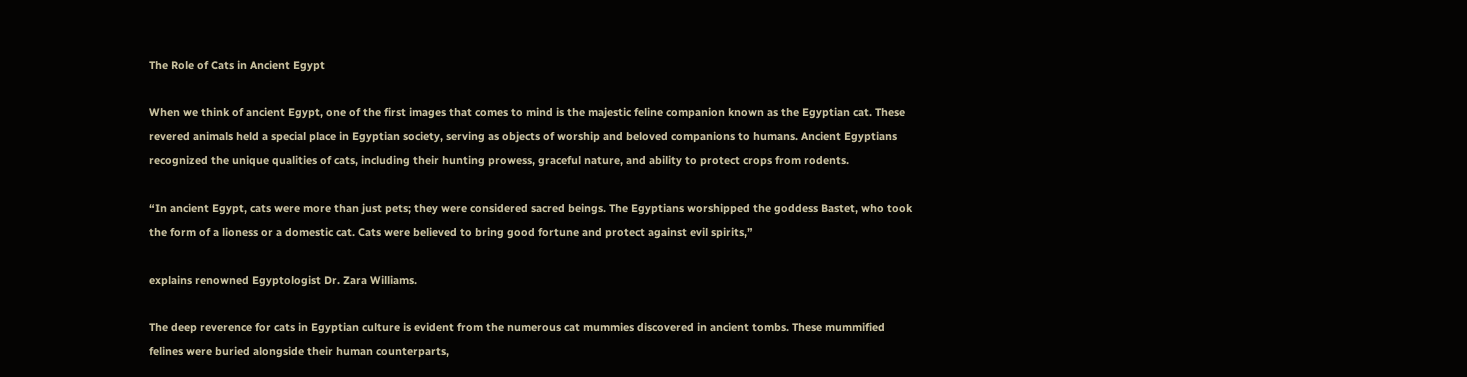The Role of Cats in Ancient Egypt

When we think of ancient Egypt, one of the first images that comes to mind is the majestic feline companion known as the Egyptian cat. These revered animals held a special place in Egyptian society, serving as objects of worship and beloved companions to humans. Ancient Egyptians recognized the unique qualities of cats, including their hunting prowess, graceful nature, and ability to protect crops from rodents.

“In ancient Egypt, cats were more than just pets; they were considered sacred beings. The Egyptians worshipped the goddess Bastet, who took the form of a lioness or a domestic cat. Cats were believed to bring good fortune and protect against evil spirits,”

explains renowned Egyptologist Dr. Zara Williams.

The deep reverence for cats in Egyptian culture is evident from the numerous cat mummies discovered in ancient tombs. These mummified felines were buried alongside their human counterparts,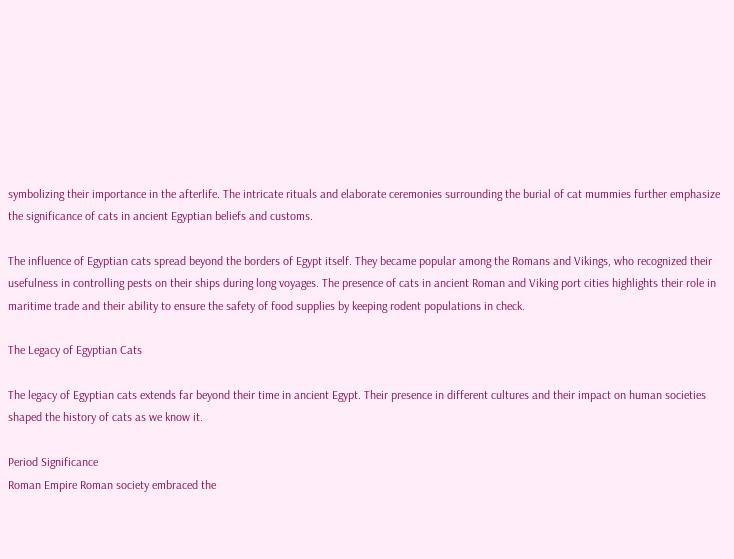symbolizing their importance in the afterlife. The intricate rituals and elaborate ceremonies surrounding the burial of cat mummies further emphasize the significance of cats in ancient Egyptian beliefs and customs.

The influence of Egyptian cats spread beyond the borders of Egypt itself. They became popular among the Romans and Vikings, who recognized their usefulness in controlling pests on their ships during long voyages. The presence of cats in ancient Roman and Viking port cities highlights their role in maritime trade and their ability to ensure the safety of food supplies by keeping rodent populations in check.

The Legacy of Egyptian Cats

The legacy of Egyptian cats extends far beyond their time in ancient Egypt. Their presence in different cultures and their impact on human societies shaped the history of cats as we know it.

Period Significance
Roman Empire Roman society embraced the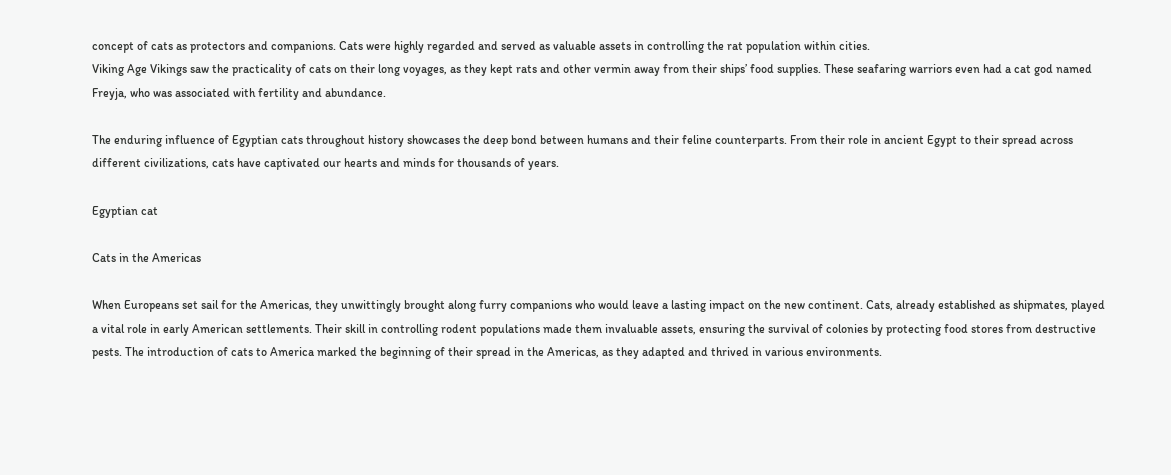concept of cats as protectors and companions. Cats were highly regarded and served as valuable assets in controlling the rat population within cities.
Viking Age Vikings saw the practicality of cats on their long voyages, as they kept rats and other vermin away from their ships’ food supplies. These seafaring warriors even had a cat god named Freyja, who was associated with fertility and abundance.

The enduring influence of Egyptian cats throughout history showcases the deep bond between humans and their feline counterparts. From their role in ancient Egypt to their spread across different civilizations, cats have captivated our hearts and minds for thousands of years.

Egyptian cat

Cats in the Americas

When Europeans set sail for the Americas, they unwittingly brought along furry companions who would leave a lasting impact on the new continent. Cats, already established as shipmates, played a vital role in early American settlements. Their skill in controlling rodent populations made them invaluable assets, ensuring the survival of colonies by protecting food stores from destructive pests. The introduction of cats to America marked the beginning of their spread in the Americas, as they adapted and thrived in various environments.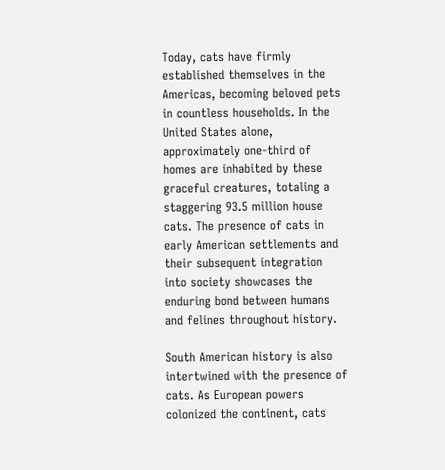Today, cats have firmly established themselves in the Americas, becoming beloved pets in countless households. In the United States alone, approximately one-third of homes are inhabited by these graceful creatures, totaling a staggering 93.5 million house cats. The presence of cats in early American settlements and their subsequent integration into society showcases the enduring bond between humans and felines throughout history.

South American history is also intertwined with the presence of cats. As European powers colonized the continent, cats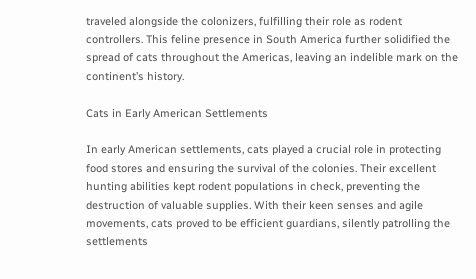traveled alongside the colonizers, fulfilling their role as rodent controllers. This feline presence in South America further solidified the spread of cats throughout the Americas, leaving an indelible mark on the continent’s history.

Cats in Early American Settlements

In early American settlements, cats played a crucial role in protecting food stores and ensuring the survival of the colonies. Their excellent hunting abilities kept rodent populations in check, preventing the destruction of valuable supplies. With their keen senses and agile movements, cats proved to be efficient guardians, silently patrolling the settlements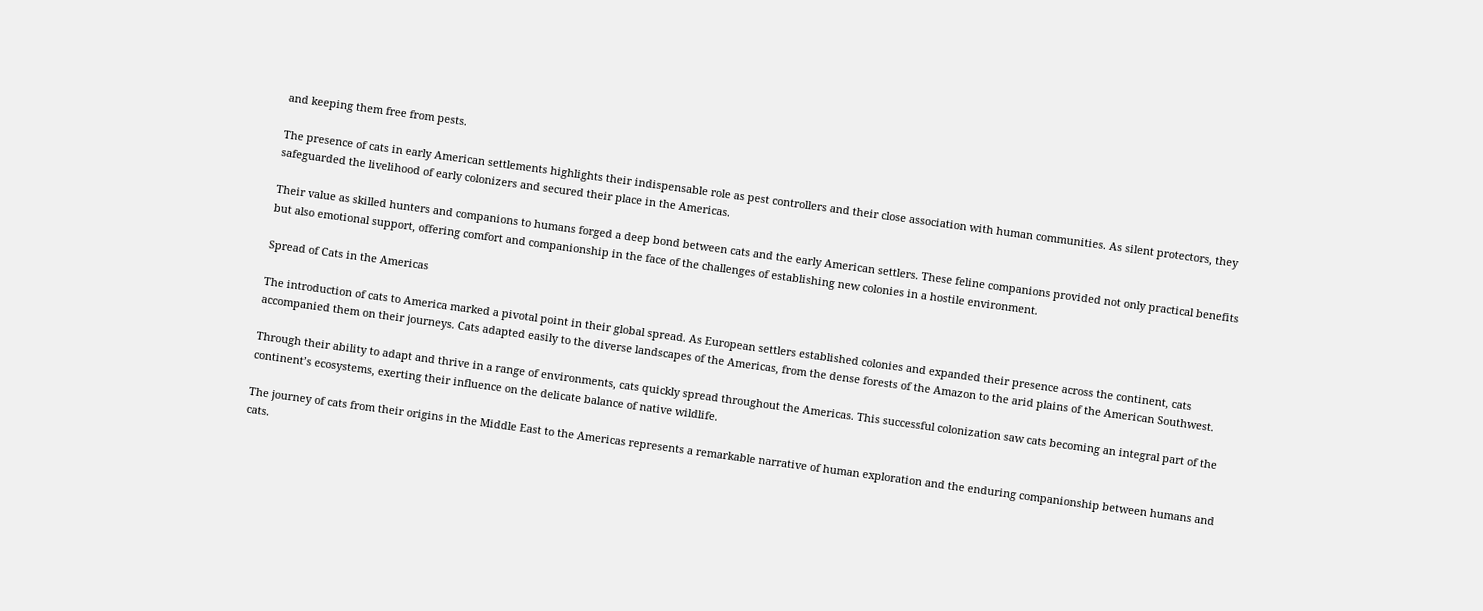and keeping them free from pests.

The presence of cats in early American settlements highlights their indispensable role as pest controllers and their close association with human communities. As silent protectors, they safeguarded the livelihood of early colonizers and secured their place in the Americas.

Their value as skilled hunters and companions to humans forged a deep bond between cats and the early American settlers. These feline companions provided not only practical benefits but also emotional support, offering comfort and companionship in the face of the challenges of establishing new colonies in a hostile environment.

Spread of Cats in the Americas

The introduction of cats to America marked a pivotal point in their global spread. As European settlers established colonies and expanded their presence across the continent, cats accompanied them on their journeys. Cats adapted easily to the diverse landscapes of the Americas, from the dense forests of the Amazon to the arid plains of the American Southwest.

Through their ability to adapt and thrive in a range of environments, cats quickly spread throughout the Americas. This successful colonization saw cats becoming an integral part of the continent’s ecosystems, exerting their influence on the delicate balance of native wildlife.

The journey of cats from their origins in the Middle East to the Americas represents a remarkable narrative of human exploration and the enduring companionship between humans and cats.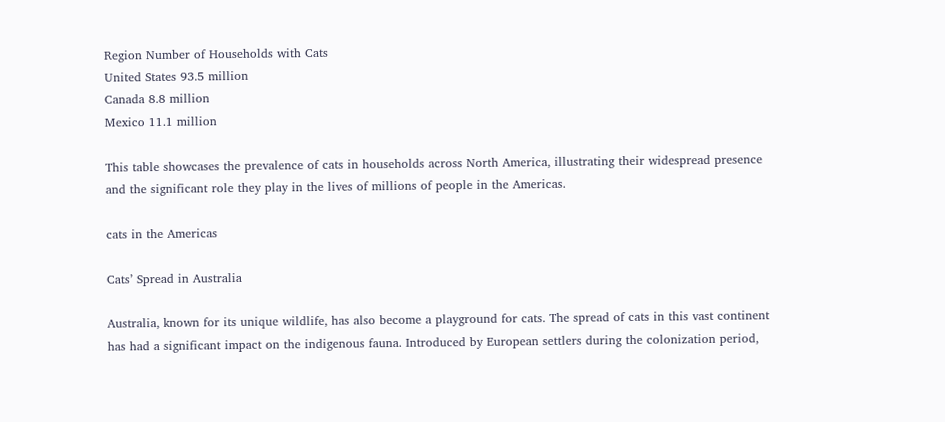Region Number of Households with Cats
United States 93.5 million
Canada 8.8 million
Mexico 11.1 million

This table showcases the prevalence of cats in households across North America, illustrating their widespread presence and the significant role they play in the lives of millions of people in the Americas.

cats in the Americas

Cats’ Spread in Australia

Australia, known for its unique wildlife, has also become a playground for cats. The spread of cats in this vast continent has had a significant impact on the indigenous fauna. Introduced by European settlers during the colonization period,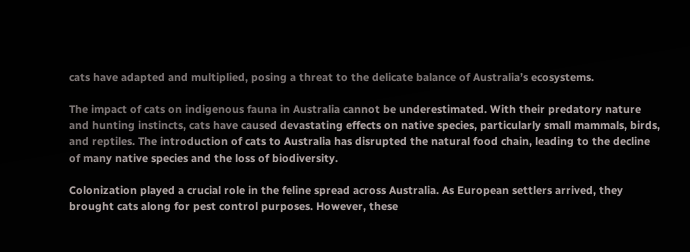cats have adapted and multiplied, posing a threat to the delicate balance of Australia’s ecosystems.

The impact of cats on indigenous fauna in Australia cannot be underestimated. With their predatory nature and hunting instincts, cats have caused devastating effects on native species, particularly small mammals, birds, and reptiles. The introduction of cats to Australia has disrupted the natural food chain, leading to the decline of many native species and the loss of biodiversity.

Colonization played a crucial role in the feline spread across Australia. As European settlers arrived, they brought cats along for pest control purposes. However, these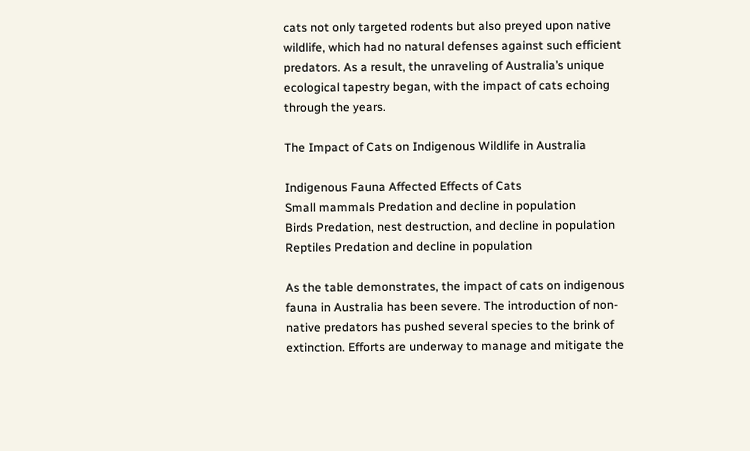cats not only targeted rodents but also preyed upon native wildlife, which had no natural defenses against such efficient predators. As a result, the unraveling of Australia’s unique ecological tapestry began, with the impact of cats echoing through the years.

The Impact of Cats on Indigenous Wildlife in Australia

Indigenous Fauna Affected Effects of Cats
Small mammals Predation and decline in population
Birds Predation, nest destruction, and decline in population
Reptiles Predation and decline in population

As the table demonstrates, the impact of cats on indigenous fauna in Australia has been severe. The introduction of non-native predators has pushed several species to the brink of extinction. Efforts are underway to manage and mitigate the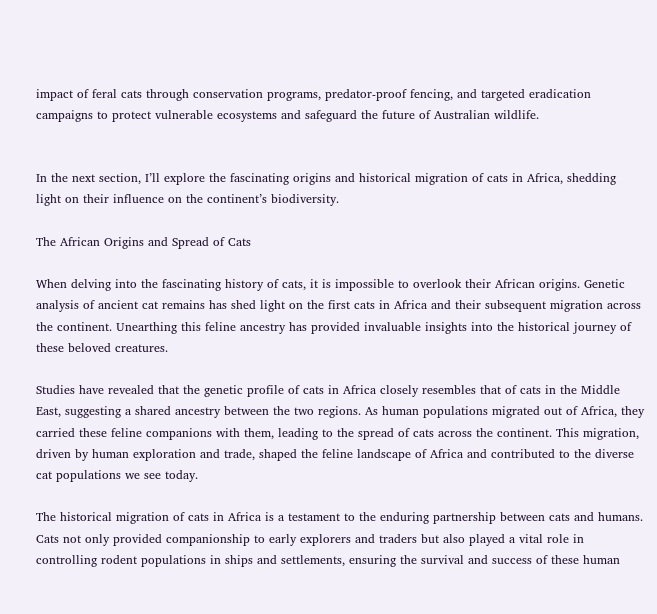impact of feral cats through conservation programs, predator-proof fencing, and targeted eradication campaigns to protect vulnerable ecosystems and safeguard the future of Australian wildlife.


In the next section, I’ll explore the fascinating origins and historical migration of cats in Africa, shedding light on their influence on the continent’s biodiversity.

The African Origins and Spread of Cats

When delving into the fascinating history of cats, it is impossible to overlook their African origins. Genetic analysis of ancient cat remains has shed light on the first cats in Africa and their subsequent migration across the continent. Unearthing this feline ancestry has provided invaluable insights into the historical journey of these beloved creatures.

Studies have revealed that the genetic profile of cats in Africa closely resembles that of cats in the Middle East, suggesting a shared ancestry between the two regions. As human populations migrated out of Africa, they carried these feline companions with them, leading to the spread of cats across the continent. This migration, driven by human exploration and trade, shaped the feline landscape of Africa and contributed to the diverse cat populations we see today.

The historical migration of cats in Africa is a testament to the enduring partnership between cats and humans. Cats not only provided companionship to early explorers and traders but also played a vital role in controlling rodent populations in ships and settlements, ensuring the survival and success of these human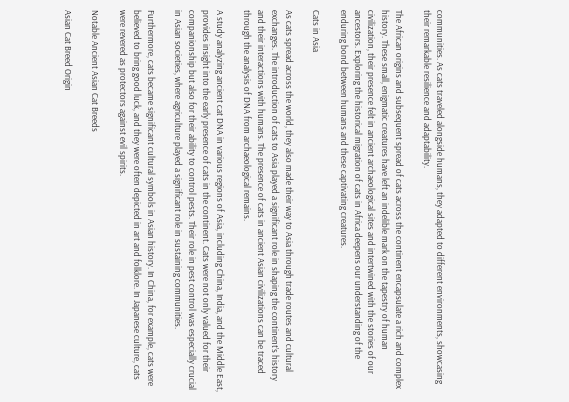communities. As cats traveled alongside humans, they adapted to different environments, showcasing their remarkable resilience and adaptability.

The African origins and subsequent spread of cats across the continent encapsulate a rich and complex history. These small, enigmatic creatures have left an indelible mark on the tapestry of human civilization, their presence felt in ancient archaeological sites and intertwined with the stories of our ancestors. Exploring the historical migration of cats in Africa deepens our understanding of the enduring bond between humans and these captivating creatures.

Cats in Asia

As cats spread across the world, they also made their way to Asia through trade routes and cultural exchanges. The introduction of cats to Asia played a significant role in shaping the continent’s history and their interactions with humans. The presence of cats in ancient Asian civilizations can be traced through the analysis of DNA from archaeological remains.

A study analyzing ancient cat DNA in various regions of Asia, including China, India, and the Middle East, provides insight into the early presence of cats in the continent. Cats were not only valued for their companionship but also for their ability to control pests. Their role in pest control was especially crucial in Asian societies, where agriculture played a significant role in sustaining communities.

Furthermore, cats became significant cultural symbols in Asian history. In China, for example, cats were believed to bring good luck, and they were often depicted in art and folklore. In Japanese culture, cats were revered as protectors against evil spirits.

Notable Ancient Asian Cat Breeds

Asian Cat Breed Origin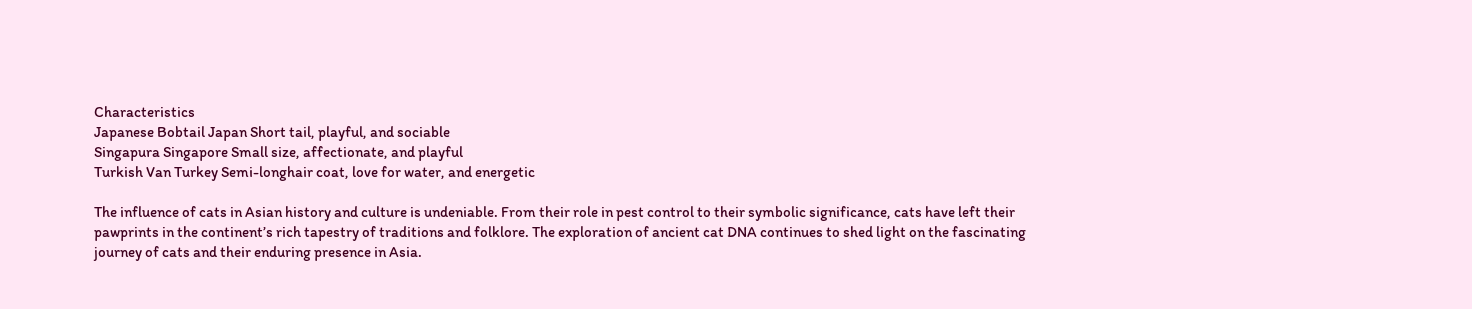Characteristics
Japanese Bobtail Japan Short tail, playful, and sociable
Singapura Singapore Small size, affectionate, and playful
Turkish Van Turkey Semi-longhair coat, love for water, and energetic

The influence of cats in Asian history and culture is undeniable. From their role in pest control to their symbolic significance, cats have left their pawprints in the continent’s rich tapestry of traditions and folklore. The exploration of ancient cat DNA continues to shed light on the fascinating journey of cats and their enduring presence in Asia.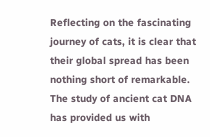Reflecting on the fascinating journey of cats, it is clear that their global spread has been nothing short of remarkable. The study of ancient cat DNA has provided us with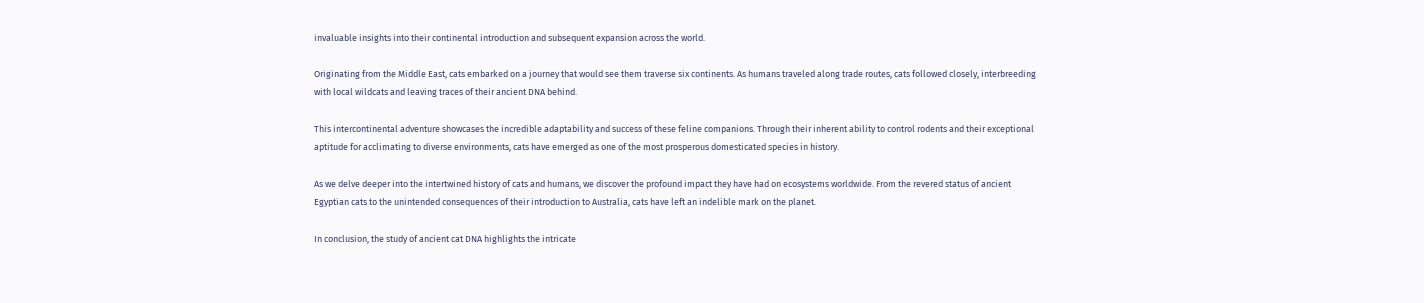invaluable insights into their continental introduction and subsequent expansion across the world.

Originating from the Middle East, cats embarked on a journey that would see them traverse six continents. As humans traveled along trade routes, cats followed closely, interbreeding with local wildcats and leaving traces of their ancient DNA behind.

This intercontinental adventure showcases the incredible adaptability and success of these feline companions. Through their inherent ability to control rodents and their exceptional aptitude for acclimating to diverse environments, cats have emerged as one of the most prosperous domesticated species in history.

As we delve deeper into the intertwined history of cats and humans, we discover the profound impact they have had on ecosystems worldwide. From the revered status of ancient Egyptian cats to the unintended consequences of their introduction to Australia, cats have left an indelible mark on the planet.

In conclusion, the study of ancient cat DNA highlights the intricate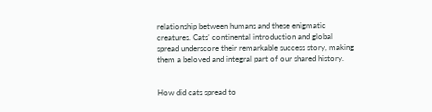relationship between humans and these enigmatic creatures. Cats’ continental introduction and global spread underscore their remarkable success story, making them a beloved and integral part of our shared history.


How did cats spread to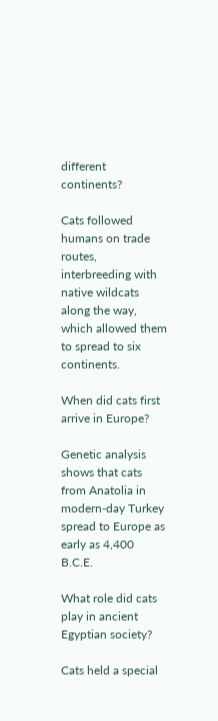different continents?

Cats followed humans on trade routes, interbreeding with native wildcats along the way, which allowed them to spread to six continents.

When did cats first arrive in Europe?

Genetic analysis shows that cats from Anatolia in modern-day Turkey spread to Europe as early as 4,400 B.C.E.

What role did cats play in ancient Egyptian society?

Cats held a special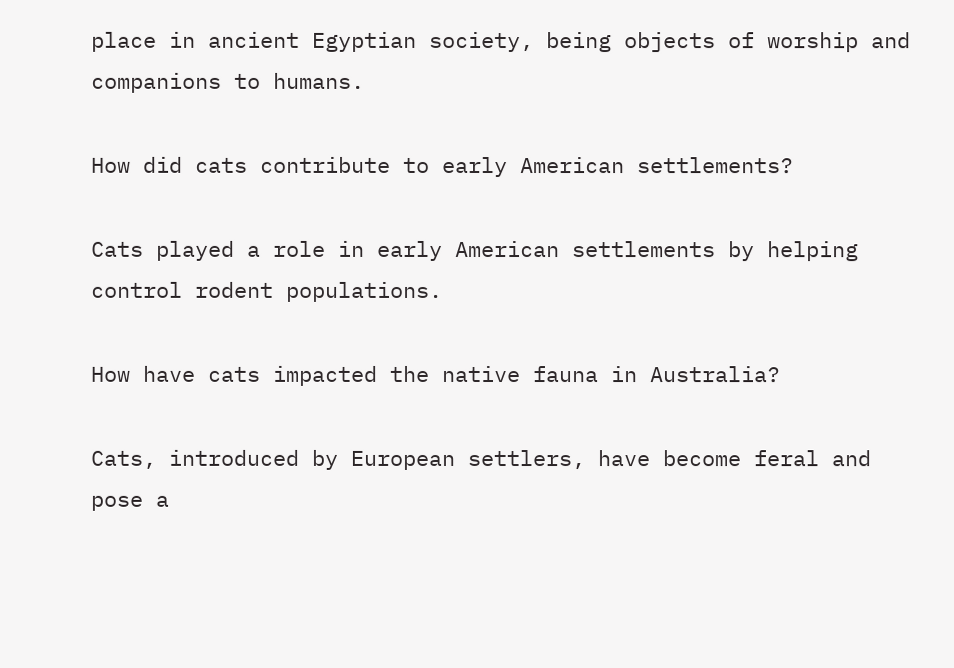place in ancient Egyptian society, being objects of worship and companions to humans.

How did cats contribute to early American settlements?

Cats played a role in early American settlements by helping control rodent populations.

How have cats impacted the native fauna in Australia?

Cats, introduced by European settlers, have become feral and pose a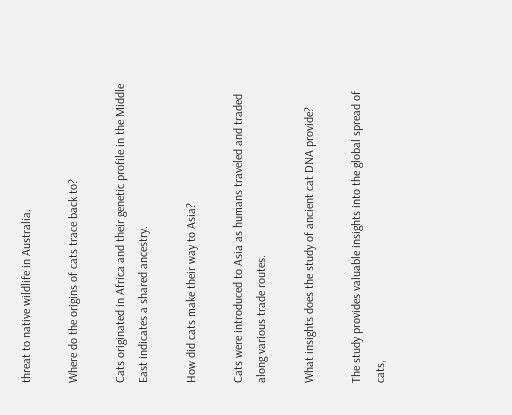threat to native wildlife in Australia.

Where do the origins of cats trace back to?

Cats originated in Africa and their genetic profile in the Middle East indicates a shared ancestry.

How did cats make their way to Asia?

Cats were introduced to Asia as humans traveled and traded along various trade routes.

What insights does the study of ancient cat DNA provide?

The study provides valuable insights into the global spread of cats,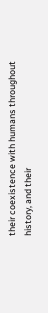their coexistence with humans throughout history, and their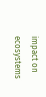impact on ecosystems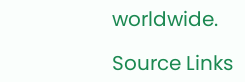worldwide.

Source Links